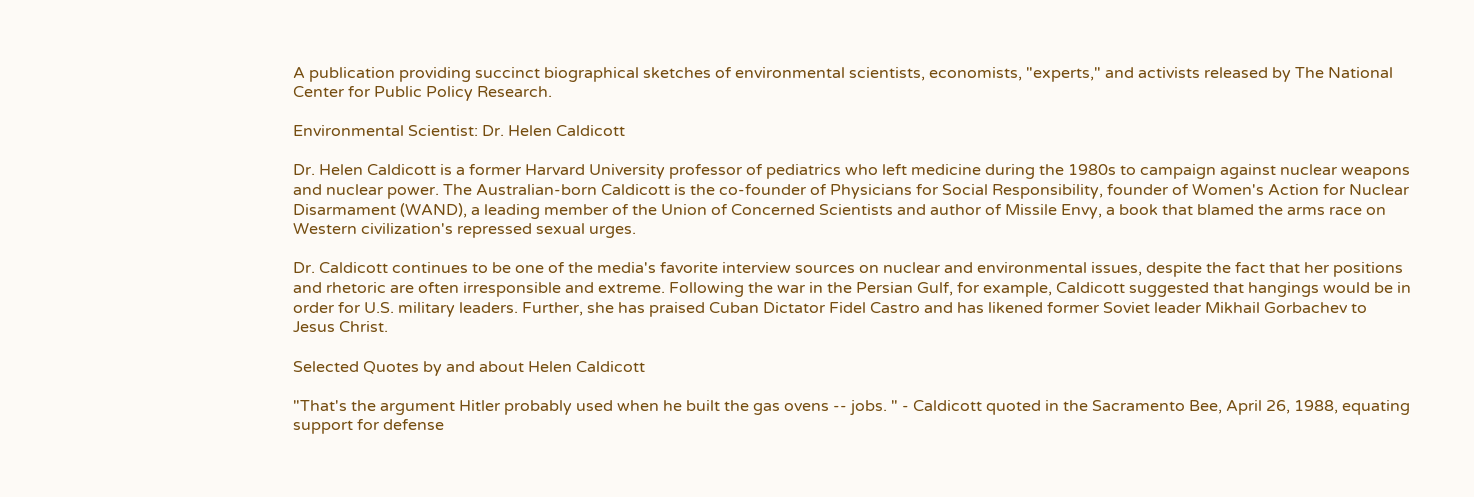A publication providing succinct biographical sketches of environmental scientists, economists, "experts," and activists released by The National Center for Public Policy Research.

Environmental Scientist: Dr. Helen Caldicott

Dr. Helen Caldicott is a former Harvard University professor of pediatrics who left medicine during the 1980s to campaign against nuclear weapons and nuclear power. The Australian-born Caldicott is the co-founder of Physicians for Social Responsibility, founder of Women's Action for Nuclear Disarmament (WAND), a leading member of the Union of Concerned Scientists and author of Missile Envy, a book that blamed the arms race on Western civilization's repressed sexual urges.

Dr. Caldicott continues to be one of the media's favorite interview sources on nuclear and environmental issues, despite the fact that her positions and rhetoric are often irresponsible and extreme. Following the war in the Persian Gulf, for example, Caldicott suggested that hangings would be in order for U.S. military leaders. Further, she has praised Cuban Dictator Fidel Castro and has likened former Soviet leader Mikhail Gorbachev to Jesus Christ.

Selected Quotes by and about Helen Caldicott

"That's the argument Hitler probably used when he built the gas ovens -- jobs. " - Caldicott quoted in the Sacramento Bee, April 26, 1988, equating support for defense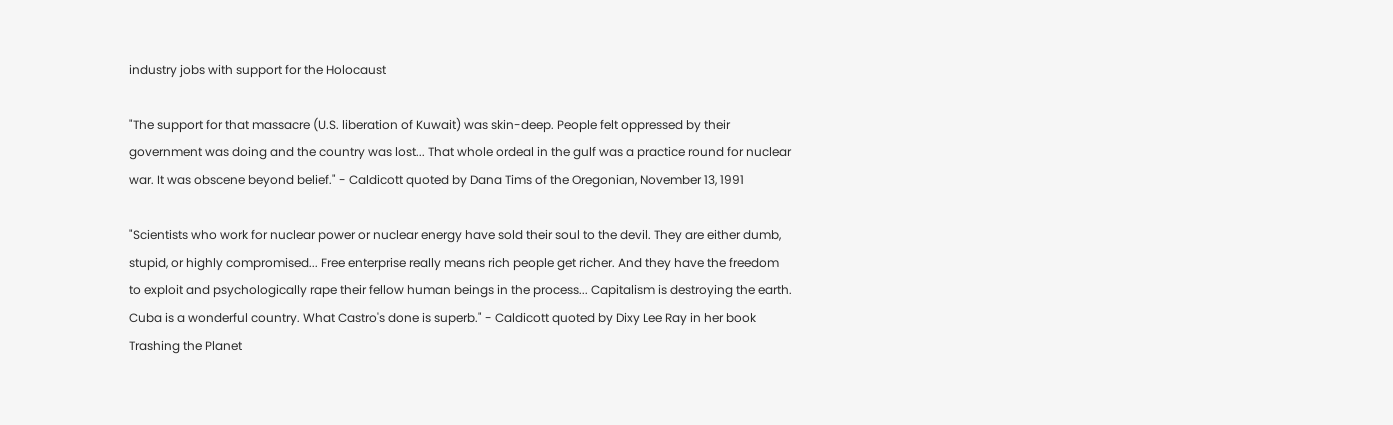industry jobs with support for the Holocaust

"The support for that massacre (U.S. liberation of Kuwait) was skin-deep. People felt oppressed by their government was doing and the country was lost... That whole ordeal in the gulf was a practice round for nuclear war. It was obscene beyond belief." - Caldicott quoted by Dana Tims of the Oregonian, November 13, 1991

"Scientists who work for nuclear power or nuclear energy have sold their soul to the devil. They are either dumb, stupid, or highly compromised... Free enterprise really means rich people get richer. And they have the freedom to exploit and psychologically rape their fellow human beings in the process... Capitalism is destroying the earth. Cuba is a wonderful country. What Castro's done is superb." - Caldicott quoted by Dixy Lee Ray in her book Trashing the Planet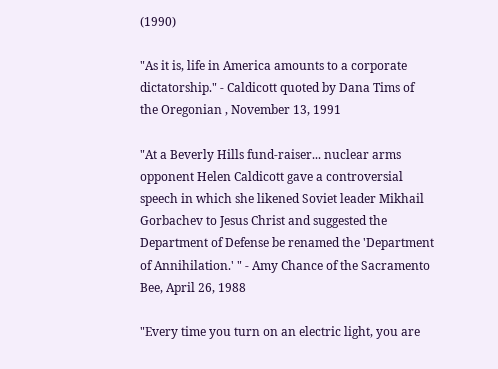(1990)

"As it is, life in America amounts to a corporate dictatorship." - Caldicott quoted by Dana Tims of the Oregonian , November 13, 1991

"At a Beverly Hills fund-raiser... nuclear arms opponent Helen Caldicott gave a controversial speech in which she likened Soviet leader Mikhail Gorbachev to Jesus Christ and suggested the Department of Defense be renamed the 'Department of Annihilation.' " - Amy Chance of the Sacramento Bee, April 26, 1988

"Every time you turn on an electric light, you are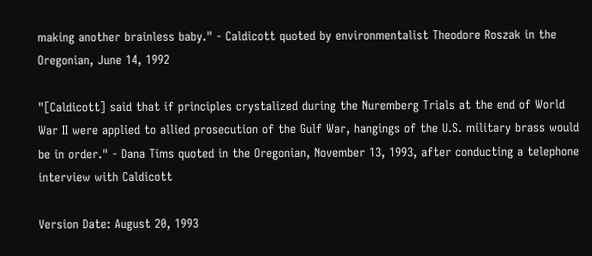making another brainless baby." - Caldicott quoted by environmentalist Theodore Roszak in the Oregonian, June 14, 1992

"[Caldicott] said that if principles crystalized during the Nuremberg Trials at the end of World War II were applied to allied prosecution of the Gulf War, hangings of the U.S. military brass would be in order." - Dana Tims quoted in the Oregonian, November 13, 1993, after conducting a telephone interview with Caldicott

Version Date: August 20, 1993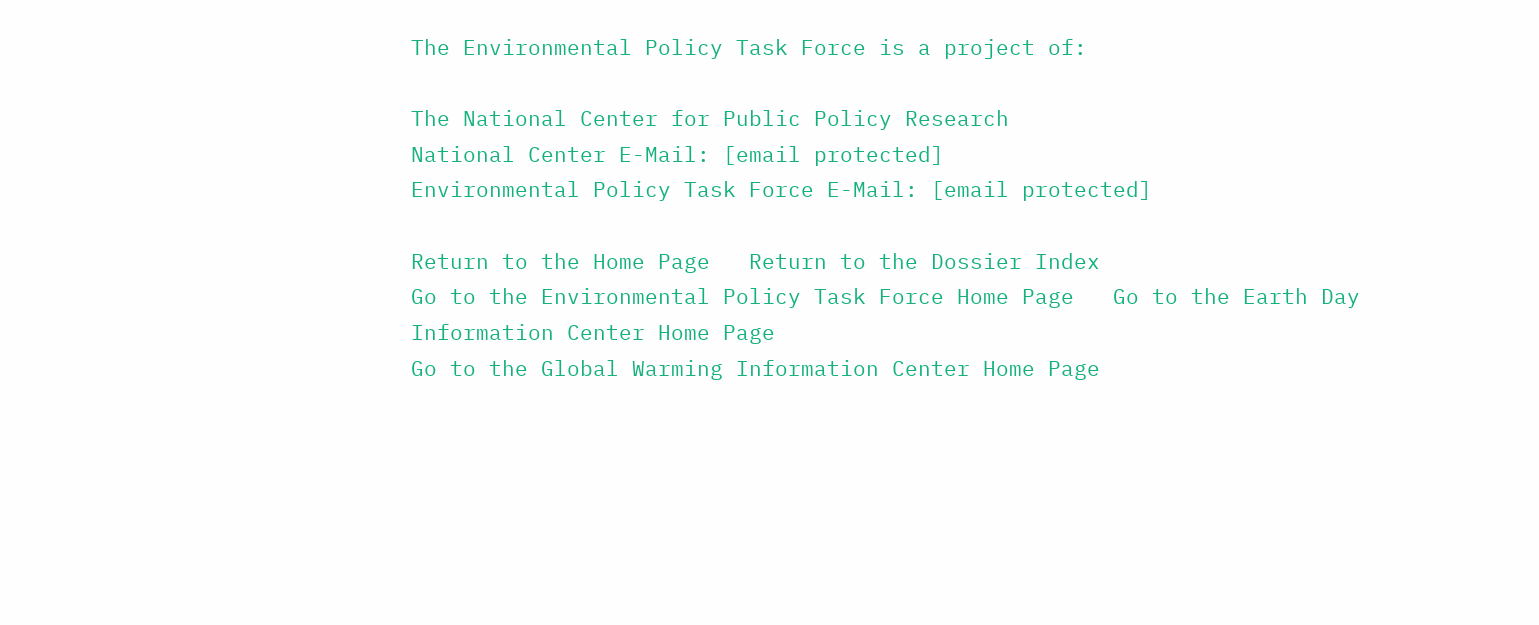The Environmental Policy Task Force is a project of:

The National Center for Public Policy Research
National Center E-Mail: [email protected]
Environmental Policy Task Force E-Mail: [email protected]

Return to the Home Page   Return to the Dossier Index
Go to the Environmental Policy Task Force Home Page   Go to the Earth Day Information Center Home Page
Go to the Global Warming Information Center Home Page